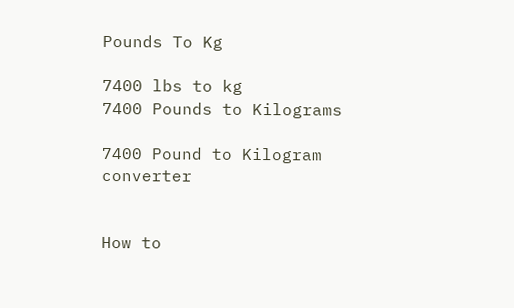Pounds To Kg

7400 lbs to kg
7400 Pounds to Kilograms

7400 Pound to Kilogram converter


How to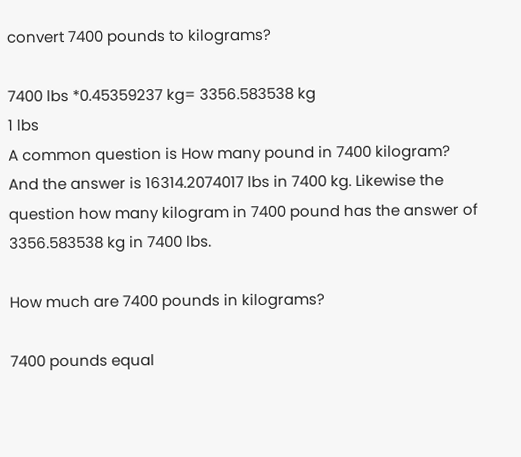convert 7400 pounds to kilograms?

7400 lbs *0.45359237 kg= 3356.583538 kg
1 lbs
A common question is How many pound in 7400 kilogram? And the answer is 16314.2074017 lbs in 7400 kg. Likewise the question how many kilogram in 7400 pound has the answer of 3356.583538 kg in 7400 lbs.

How much are 7400 pounds in kilograms?

7400 pounds equal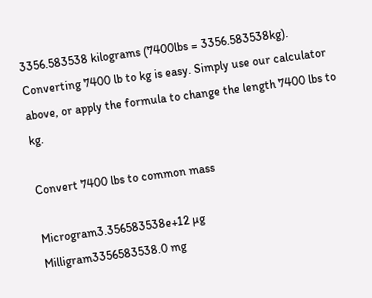3356.583538 kilograms (7400lbs = 3356.583538kg). Converting 7400 lb to kg is easy. Simply use our calculator above, or apply the formula to change the length 7400 lbs to kg.

Convert 7400 lbs to common mass

Microgram3.356583538e+12 µg
Milligram3356583538.0 mg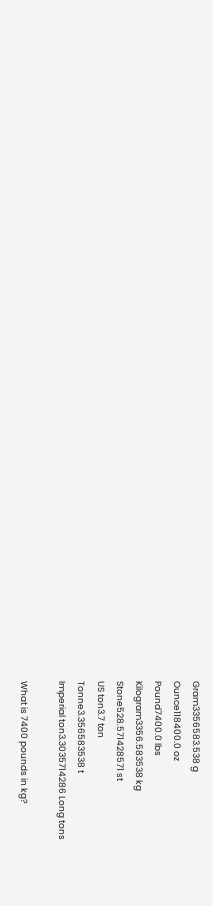Gram3356583.538 g
Ounce118400.0 oz
Pound7400.0 lbs
Kilogram3356.583538 kg
Stone528.571428571 st
US ton3.7 ton
Tonne3.356583538 t
Imperial ton3.3035714286 Long tons

What is 7400 pounds in kg?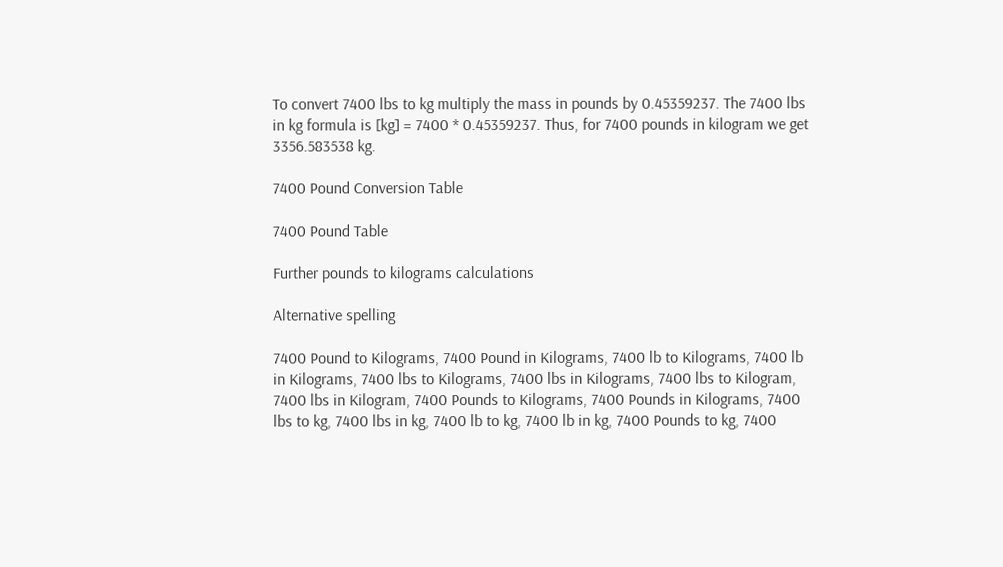To convert 7400 lbs to kg multiply the mass in pounds by 0.45359237. The 7400 lbs in kg formula is [kg] = 7400 * 0.45359237. Thus, for 7400 pounds in kilogram we get 3356.583538 kg.

7400 Pound Conversion Table

7400 Pound Table

Further pounds to kilograms calculations

Alternative spelling

7400 Pound to Kilograms, 7400 Pound in Kilograms, 7400 lb to Kilograms, 7400 lb in Kilograms, 7400 lbs to Kilograms, 7400 lbs in Kilograms, 7400 lbs to Kilogram, 7400 lbs in Kilogram, 7400 Pounds to Kilograms, 7400 Pounds in Kilograms, 7400 lbs to kg, 7400 lbs in kg, 7400 lb to kg, 7400 lb in kg, 7400 Pounds to kg, 7400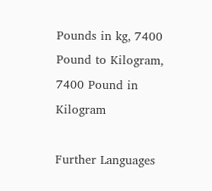Pounds in kg, 7400 Pound to Kilogram, 7400 Pound in Kilogram

Further Languages